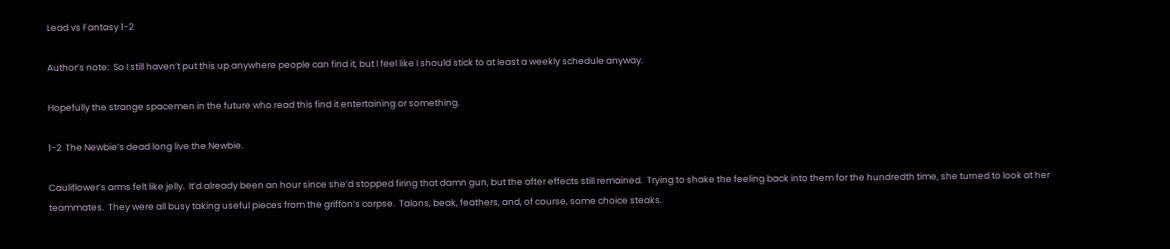Lead vs Fantasy 1-2

Author’s note:  So I still haven’t put this up anywhere people can find it, but I feel like I should stick to at least a weekly schedule anyway.

Hopefully the strange spacemen in the future who read this find it entertaining or something.

1-2  The Newbie’s dead long live the Newbie.

Cauliflower’s arms felt like jelly.  It’d already been an hour since she’d stopped firing that damn gun, but the after effects still remained.  Trying to shake the feeling back into them for the hundredth time, she turned to look at her teammates.  They were all busy taking useful pieces from the griffon’s corpse.  Talons, beak, feathers, and, of course, some choice steaks.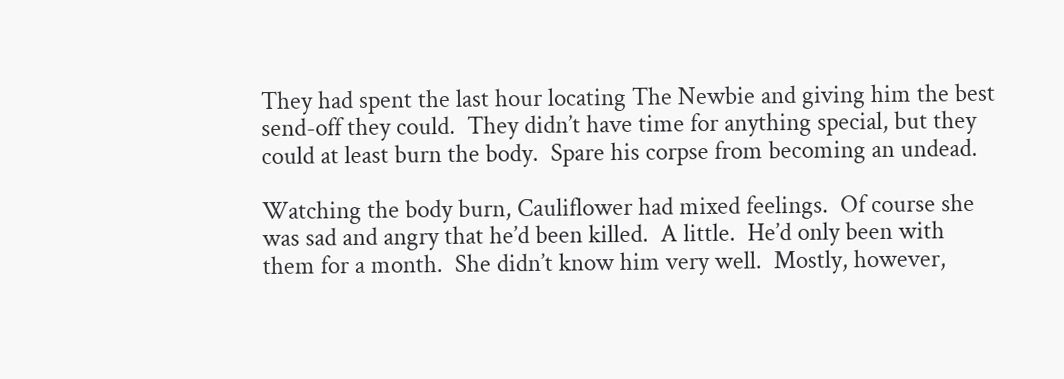They had spent the last hour locating The Newbie and giving him the best send-off they could.  They didn’t have time for anything special, but they could at least burn the body.  Spare his corpse from becoming an undead.

Watching the body burn, Cauliflower had mixed feelings.  Of course she was sad and angry that he’d been killed.  A little.  He’d only been with them for a month.  She didn’t know him very well.  Mostly, however,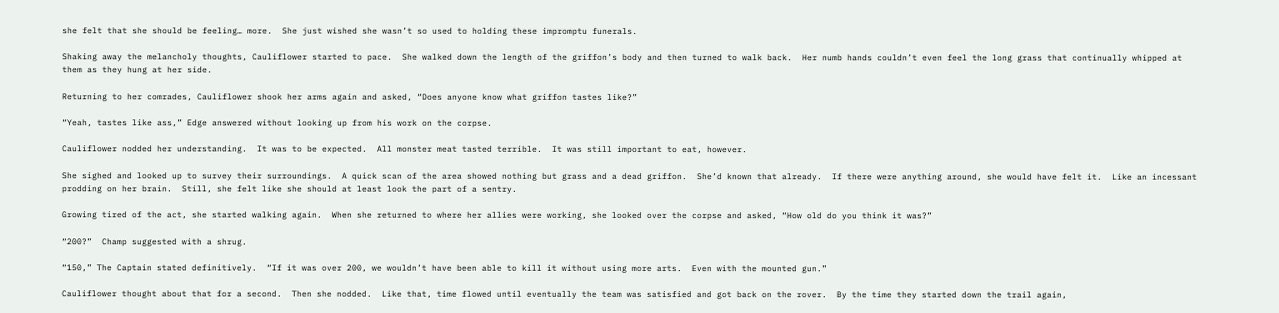she felt that she should be feeling… more.  She just wished she wasn’t so used to holding these impromptu funerals.

Shaking away the melancholy thoughts, Cauliflower started to pace.  She walked down the length of the griffon’s body and then turned to walk back.  Her numb hands couldn’t even feel the long grass that continually whipped at them as they hung at her side.

Returning to her comrades, Cauliflower shook her arms again and asked, “Does anyone know what griffon tastes like?”

“Yeah, tastes like ass,” Edge answered without looking up from his work on the corpse.

Cauliflower nodded her understanding.  It was to be expected.  All monster meat tasted terrible.  It was still important to eat, however.

She sighed and looked up to survey their surroundings.  A quick scan of the area showed nothing but grass and a dead griffon.  She’d known that already.  If there were anything around, she would have felt it.  Like an incessant prodding on her brain.  Still, she felt like she should at least look the part of a sentry.

Growing tired of the act, she started walking again.  When she returned to where her allies were working, she looked over the corpse and asked, “How old do you think it was?”

“200?”  Champ suggested with a shrug.

“150,” The Captain stated definitively.  “If it was over 200, we wouldn’t have been able to kill it without using more arts.  Even with the mounted gun.”

Cauliflower thought about that for a second.  Then she nodded.  Like that, time flowed until eventually the team was satisfied and got back on the rover.  By the time they started down the trail again,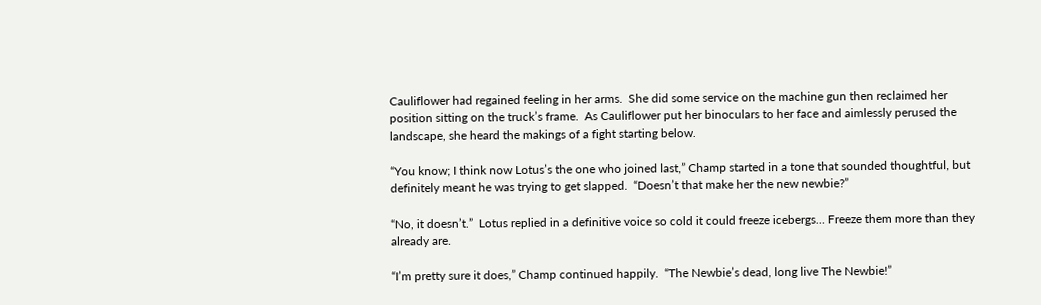Cauliflower had regained feeling in her arms.  She did some service on the machine gun then reclaimed her position sitting on the truck’s frame.  As Cauliflower put her binoculars to her face and aimlessly perused the landscape, she heard the makings of a fight starting below.

“You know; I think now Lotus’s the one who joined last,” Champ started in a tone that sounded thoughtful, but definitely meant he was trying to get slapped.  “Doesn’t that make her the new newbie?”

“No, it doesn’t.”  Lotus replied in a definitive voice so cold it could freeze icebergs… Freeze them more than they already are.

“I’m pretty sure it does,” Champ continued happily.  “The Newbie’s dead, long live The Newbie!”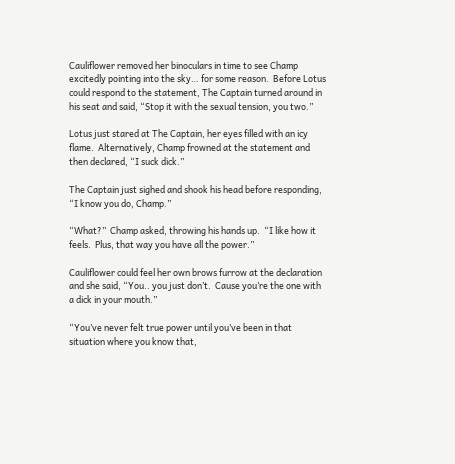Cauliflower removed her binoculars in time to see Champ excitedly pointing into the sky… for some reason.  Before Lotus could respond to the statement, The Captain turned around in his seat and said, “Stop it with the sexual tension, you two.”

Lotus just stared at The Captain, her eyes filled with an icy flame.  Alternatively, Champ frowned at the statement and then declared, “I suck dick.”

The Captain just sighed and shook his head before responding, “I know you do, Champ.”

“What?”  Champ asked, throwing his hands up.  “I like how it feels.  Plus, that way you have all the power.”

Cauliflower could feel her own brows furrow at the declaration and she said, “You.. you just don’t.  Cause you’re the one with a dick in your mouth.”

“You’ve never felt true power until you’ve been in that situation where you know that,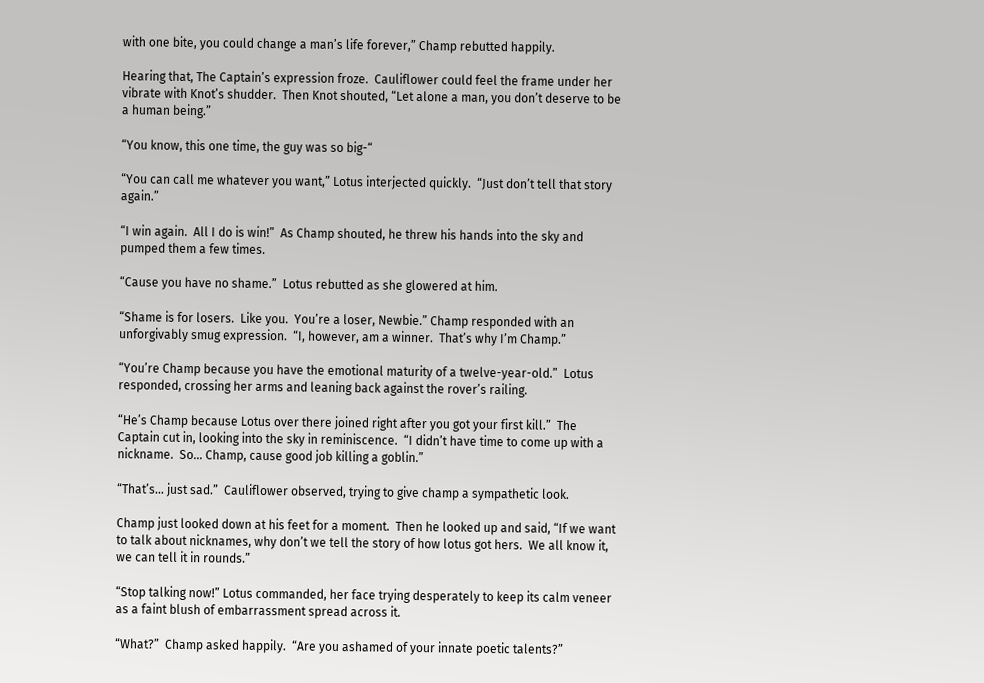with one bite, you could change a man’s life forever,” Champ rebutted happily.

Hearing that, The Captain’s expression froze.  Cauliflower could feel the frame under her vibrate with Knot’s shudder.  Then Knot shouted, “Let alone a man, you don’t deserve to be a human being.”

“You know, this one time, the guy was so big-“

“You can call me whatever you want,” Lotus interjected quickly.  “Just don’t tell that story again.”

“I win again.  All I do is win!”  As Champ shouted, he threw his hands into the sky and pumped them a few times.

“Cause you have no shame.”  Lotus rebutted as she glowered at him.

“Shame is for losers.  Like you.  You’re a loser, Newbie.” Champ responded with an unforgivably smug expression.  “I, however, am a winner.  That’s why I’m Champ.”

“You’re Champ because you have the emotional maturity of a twelve-year-old.”  Lotus responded, crossing her arms and leaning back against the rover’s railing.

“He’s Champ because Lotus over there joined right after you got your first kill.”  The Captain cut in, looking into the sky in reminiscence.  “I didn’t have time to come up with a nickname.  So… Champ, cause good job killing a goblin.”

“That’s… just sad.”  Cauliflower observed, trying to give champ a sympathetic look.

Champ just looked down at his feet for a moment.  Then he looked up and said, “If we want to talk about nicknames, why don’t we tell the story of how lotus got hers.  We all know it, we can tell it in rounds.”

“Stop talking now!” Lotus commanded, her face trying desperately to keep its calm veneer as a faint blush of embarrassment spread across it.

“What?”  Champ asked happily.  “Are you ashamed of your innate poetic talents?”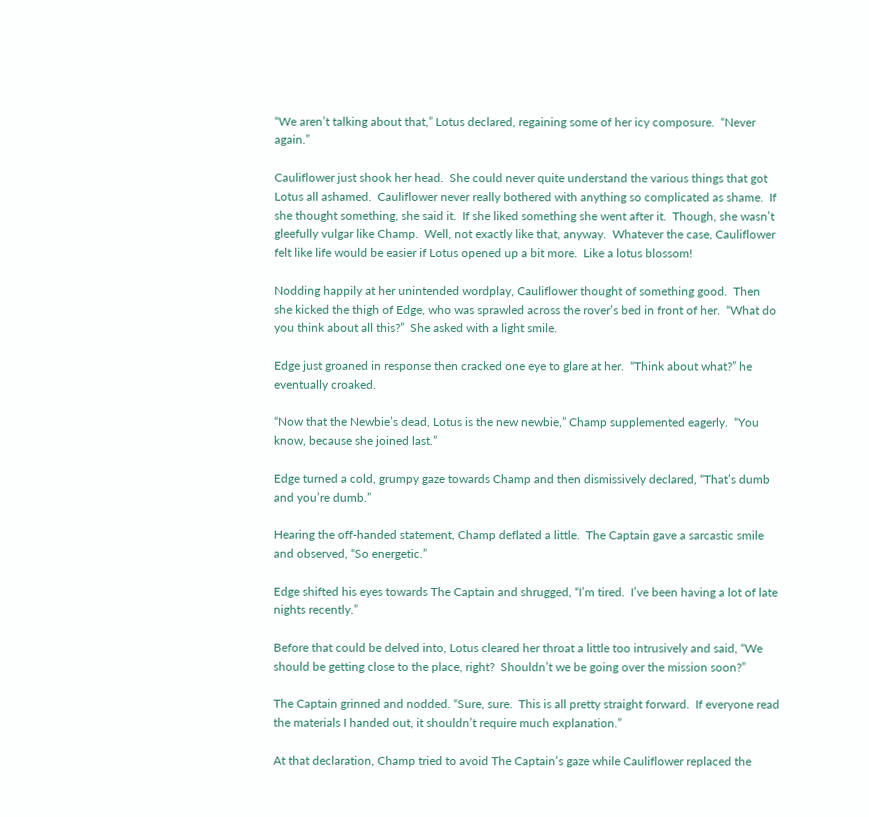“We aren’t talking about that,” Lotus declared, regaining some of her icy composure.  “Never again.”

Cauliflower just shook her head.  She could never quite understand the various things that got Lotus all ashamed.  Cauliflower never really bothered with anything so complicated as shame.  If she thought something, she said it.  If she liked something she went after it.  Though, she wasn’t gleefully vulgar like Champ.  Well, not exactly like that, anyway.  Whatever the case, Cauliflower felt like life would be easier if Lotus opened up a bit more.  Like a lotus blossom!

Nodding happily at her unintended wordplay, Cauliflower thought of something good.  Then she kicked the thigh of Edge, who was sprawled across the rover’s bed in front of her.  “What do you think about all this?”  She asked with a light smile.

Edge just groaned in response then cracked one eye to glare at her.  “Think about what?” he eventually croaked.

“Now that the Newbie’s dead, Lotus is the new newbie,” Champ supplemented eagerly.  “You know, because she joined last.”

Edge turned a cold, grumpy gaze towards Champ and then dismissively declared, “That’s dumb and you’re dumb.”

Hearing the off-handed statement, Champ deflated a little.  The Captain gave a sarcastic smile and observed, “So energetic.”

Edge shifted his eyes towards The Captain and shrugged, “I’m tired.  I’ve been having a lot of late nights recently.”

Before that could be delved into, Lotus cleared her throat a little too intrusively and said, “We should be getting close to the place, right?  Shouldn’t we be going over the mission soon?”

The Captain grinned and nodded. “Sure, sure.  This is all pretty straight forward.  If everyone read the materials I handed out, it shouldn’t require much explanation.”

At that declaration, Champ tried to avoid The Captain’s gaze while Cauliflower replaced the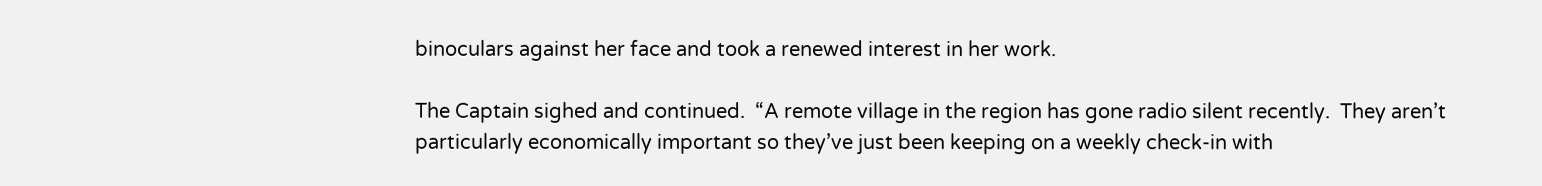binoculars against her face and took a renewed interest in her work.

The Captain sighed and continued.  “A remote village in the region has gone radio silent recently.  They aren’t particularly economically important so they’ve just been keeping on a weekly check-in with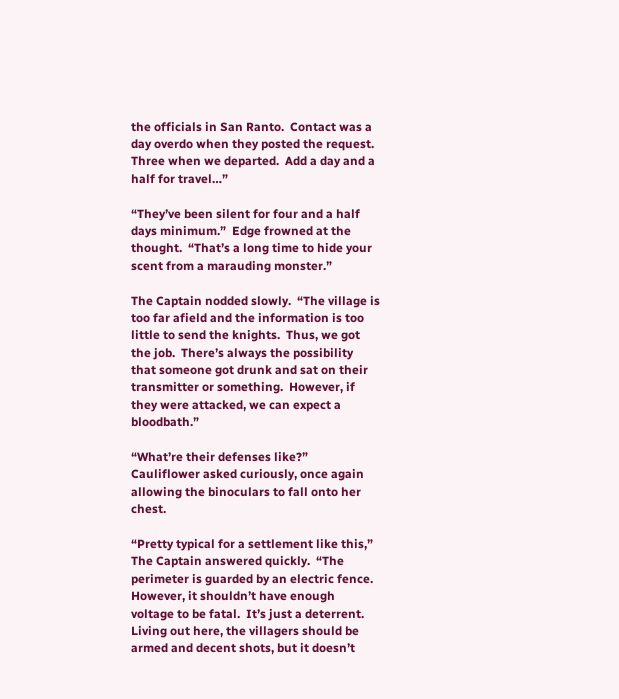the officials in San Ranto.  Contact was a day overdo when they posted the request.  Three when we departed.  Add a day and a half for travel…”

“They’ve been silent for four and a half days minimum.”  Edge frowned at the thought.  “That’s a long time to hide your scent from a marauding monster.”

The Captain nodded slowly.  “The village is too far afield and the information is too little to send the knights.  Thus, we got the job.  There’s always the possibility that someone got drunk and sat on their transmitter or something.  However, if they were attacked, we can expect a bloodbath.”

“What’re their defenses like?”  Cauliflower asked curiously, once again allowing the binoculars to fall onto her chest.

“Pretty typical for a settlement like this,” The Captain answered quickly.  “The perimeter is guarded by an electric fence.  However, it shouldn’t have enough voltage to be fatal.  It’s just a deterrent.  Living out here, the villagers should be armed and decent shots, but it doesn’t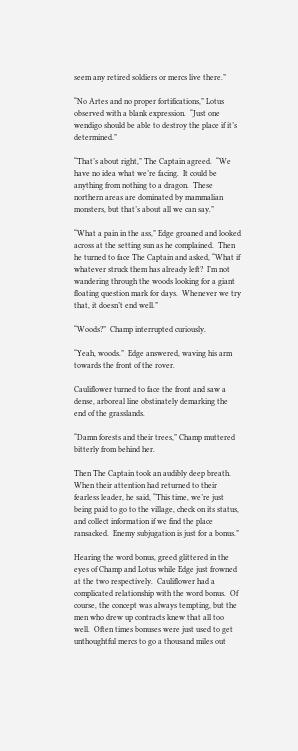seem any retired soldiers or mercs live there.”

“No Artes and no proper fortifications,” Lotus observed with a blank expression.  “Just one wendigo should be able to destroy the place if it’s determined.”

“That’s about right,” The Captain agreed.  “We have no idea what we’re facing.  It could be anything from nothing to a dragon.  These northern areas are dominated by mammalian monsters, but that’s about all we can say.”

“What a pain in the ass,” Edge groaned and looked across at the setting sun as he complained.  Then he turned to face The Captain and asked, “What if whatever struck them has already left?  I’m not wandering through the woods looking for a giant floating question mark for days.  Whenever we try that, it doesn’t end well.”

“Woods?”  Champ interrupted curiously.

“Yeah, woods.”  Edge answered, waving his arm towards the front of the rover.

Cauliflower turned to face the front and saw a dense, arboreal line obstinately demarking the end of the grasslands.

“Damn forests and their trees,” Champ muttered bitterly from behind her.

Then The Captain took an audibly deep breath.  When their attention had returned to their fearless leader, he said, “This time, we’re just being paid to go to the village, check on its status, and collect information if we find the place ransacked.  Enemy subjugation is just for a bonus.”

Hearing the word bonus, greed glittered in the eyes of Champ and Lotus while Edge just frowned at the two respectively.  Cauliflower had a complicated relationship with the word bonus.  Of course, the concept was always tempting, but the men who drew up contracts knew that all too well.  Often times bonuses were just used to get unthoughtful mercs to go a thousand miles out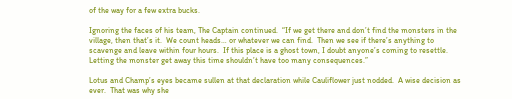of the way for a few extra bucks.

Ignoring the faces of his team, The Captain continued.  “If we get there and don’t find the monsters in the village, then that’s it.  We count heads… or whatever we can find.  Then we see if there’s anything to scavenge and leave within four hours.  If this place is a ghost town, I doubt anyone’s coming to resettle.  Letting the monster get away this time shouldn’t have too many consequences.”

Lotus and Champ’s eyes became sullen at that declaration while Cauliflower just nodded.  A wise decision as ever.  That was why she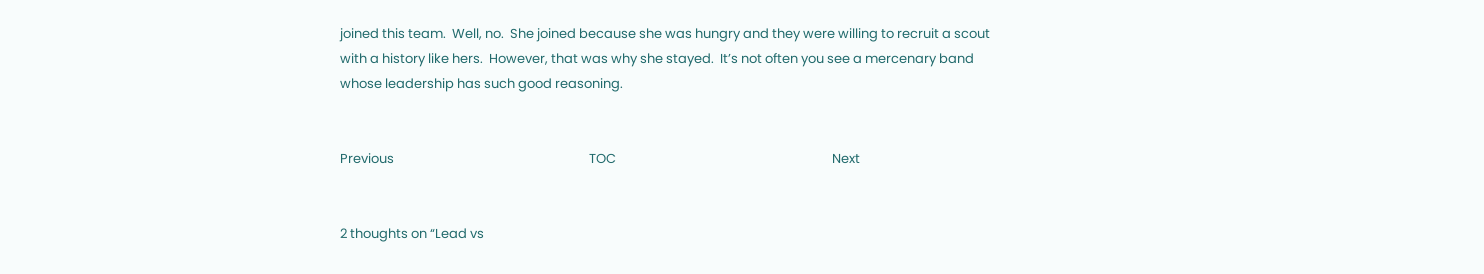joined this team.  Well, no.  She joined because she was hungry and they were willing to recruit a scout with a history like hers.  However, that was why she stayed.  It’s not often you see a mercenary band whose leadership has such good reasoning.


Previous                                                                 TOC                                                                        Next


2 thoughts on “Lead vs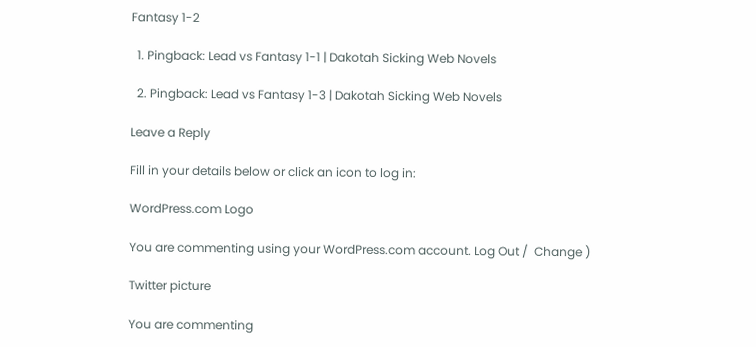Fantasy 1-2

  1. Pingback: Lead vs Fantasy 1-1 | Dakotah Sicking Web Novels

  2. Pingback: Lead vs Fantasy 1-3 | Dakotah Sicking Web Novels

Leave a Reply

Fill in your details below or click an icon to log in:

WordPress.com Logo

You are commenting using your WordPress.com account. Log Out /  Change )

Twitter picture

You are commenting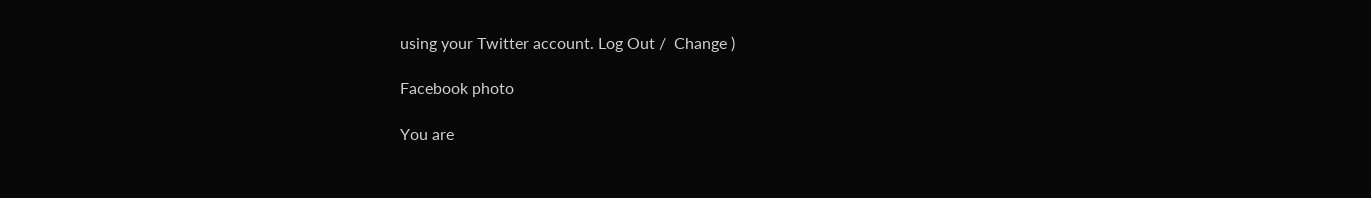using your Twitter account. Log Out /  Change )

Facebook photo

You are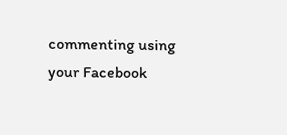commenting using your Facebook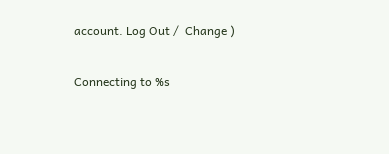account. Log Out /  Change )

Connecting to %s